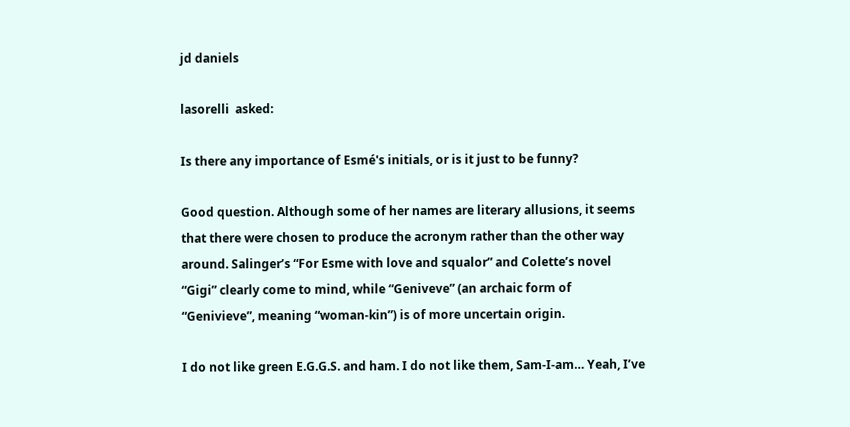jd daniels

lasorelli  asked:

Is there any importance of Esmé's initials, or is it just to be funny?

Good question. Although some of her names are literary allusions, it seems that there were chosen to produce the acronym rather than the other way around. Salinger’s “For Esme with love and squalor” and Colette’s novel “Gigi” clearly come to mind, while “Geniveve” (an archaic form of “Genivieve”, meaning “woman-kin”) is of more uncertain origin.

I do not like green E.G.G.S. and ham. I do not like them, Sam-I-am… Yeah, I’ve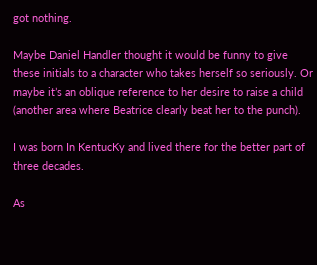got nothing.

Maybe Daniel Handler thought it would be funny to give these initials to a character who takes herself so seriously. Or maybe it’s an oblique reference to her desire to raise a child (another area where Beatrice clearly beat her to the punch).

I was born In KentucKy and lived there for the better part of three decades.

As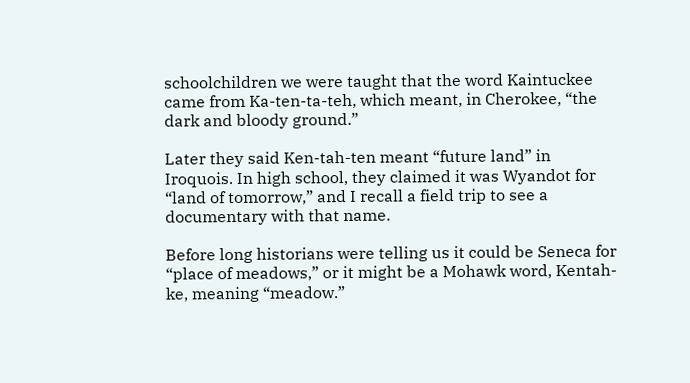schoolchildren we were taught that the word Kaintuckee came from Ka-ten-ta-teh, which meant, in Cherokee, “the dark and bloody ground.”

Later they said Ken-tah-ten meant “future land” in Iroquois. In high school, they claimed it was Wyandot for “land of tomorrow,” and I recall a field trip to see a documentary with that name.

Before long historians were telling us it could be Seneca for “place of meadows,” or it might be a Mohawk word, Kentah-ke, meaning “meadow.”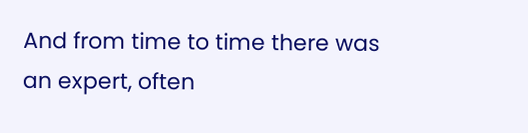And from time to time there was an expert, often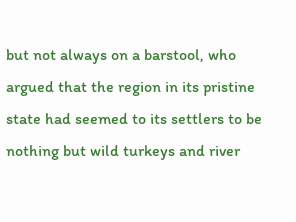but not always on a barstool, who argued that the region in its pristine state had seemed to its settlers to be nothing but wild turkeys and river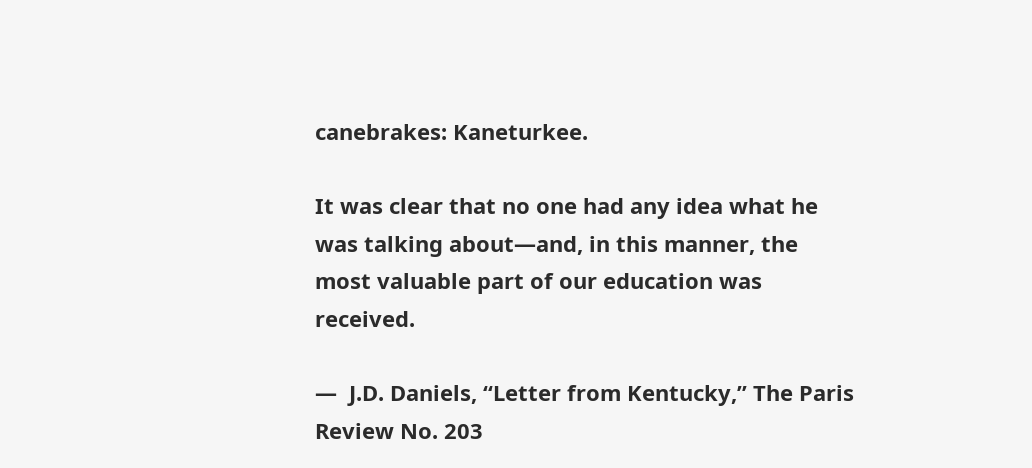canebrakes: Kaneturkee.

It was clear that no one had any idea what he was talking about—and, in this manner, the most valuable part of our education was received.

—  J.D. Daniels, “Letter from Kentucky,” The Paris Review No. 203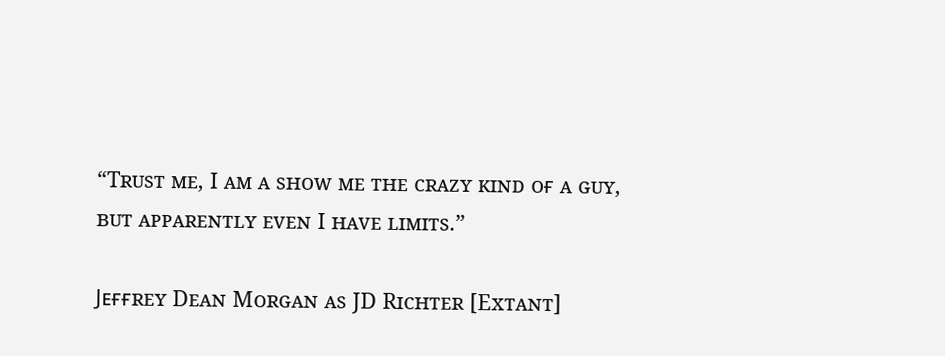“Tʀᴜsᴛ ᴍᴇ, I ᴀᴍ ᴀ sʜᴏᴡ ᴍᴇ ᴛʜᴇ ᴄʀᴀᴢʏ ᴋɪɴᴅ ᴏғ ᴀ ɢᴜʏ, ʙᴜᴛ ᴀᴘᴘᴀʀᴇɴᴛʟʏ ᴇᴠᴇɴ I ʜᴀᴠᴇ ʟɪᴍɪᴛs.”

Jᴇғғʀᴇʏ Dᴇᴀɴ Mᴏʀɢᴀɴ ᴀs JD Rɪᴄʜᴛᴇʀ [Exᴛᴀɴᴛ]